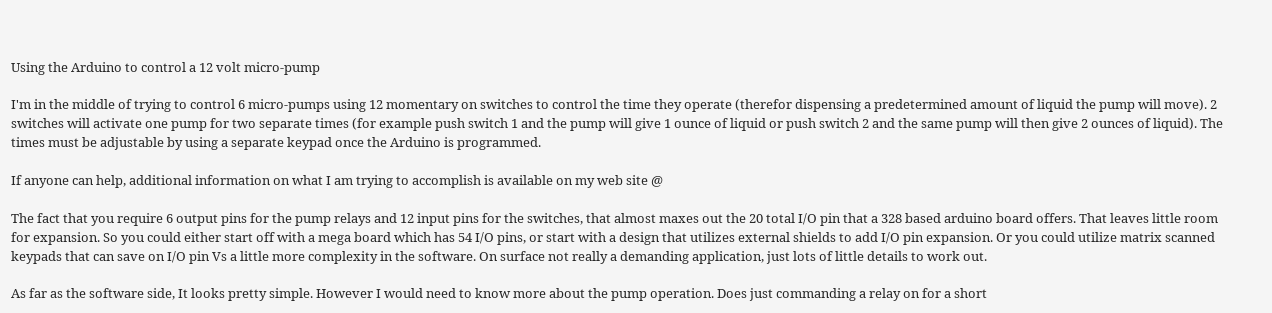Using the Arduino to control a 12 volt micro-pump

I'm in the middle of trying to control 6 micro-pumps using 12 momentary on switches to control the time they operate (therefor dispensing a predetermined amount of liquid the pump will move). 2 switches will activate one pump for two separate times (for example push switch 1 and the pump will give 1 ounce of liquid or push switch 2 and the same pump will then give 2 ounces of liquid). The times must be adjustable by using a separate keypad once the Arduino is programmed.

If anyone can help, additional information on what I am trying to accomplish is available on my web site @

The fact that you require 6 output pins for the pump relays and 12 input pins for the switches, that almost maxes out the 20 total I/O pin that a 328 based arduino board offers. That leaves little room for expansion. So you could either start off with a mega board which has 54 I/O pins, or start with a design that utilizes external shields to add I/O pin expansion. Or you could utilize matrix scanned keypads that can save on I/O pin Vs a little more complexity in the software. On surface not really a demanding application, just lots of little details to work out.

As far as the software side, It looks pretty simple. However I would need to know more about the pump operation. Does just commanding a relay on for a short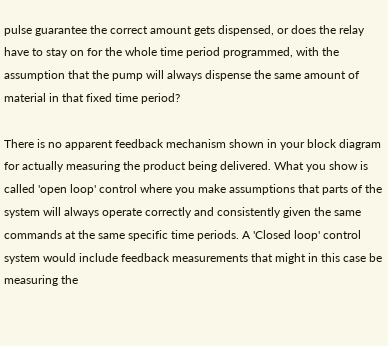pulse guarantee the correct amount gets dispensed, or does the relay have to stay on for the whole time period programmed, with the assumption that the pump will always dispense the same amount of material in that fixed time period?

There is no apparent feedback mechanism shown in your block diagram for actually measuring the product being delivered. What you show is called 'open loop' control where you make assumptions that parts of the system will always operate correctly and consistently given the same commands at the same specific time periods. A 'Closed loop' control system would include feedback measurements that might in this case be measuring the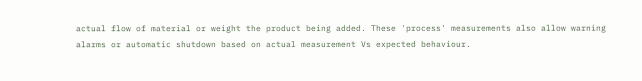actual flow of material or weight the product being added. These 'process' measurements also allow warning alarms or automatic shutdown based on actual measurement Vs expected behaviour.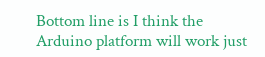Bottom line is I think the Arduino platform will work just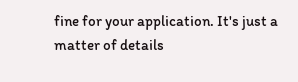fine for your application. It's just a matter of details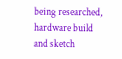being researched, hardware build and sketch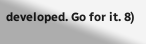developed. Go for it. 8)